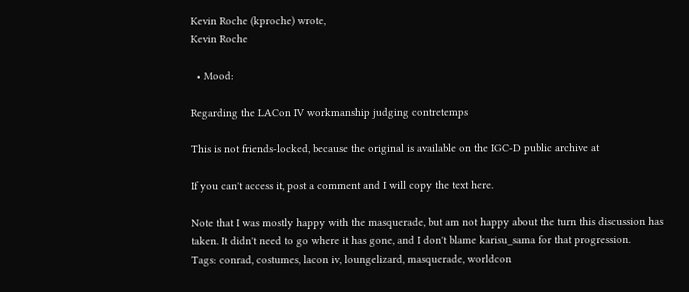Kevin Roche (kproche) wrote,
Kevin Roche

  • Mood:

Regarding the LACon IV workmanship judging contretemps

This is not friends-locked, because the original is available on the IGC-D public archive at

If you can't access it, post a comment and I will copy the text here.

Note that I was mostly happy with the masquerade, but am not happy about the turn this discussion has taken. It didn't need to go where it has gone, and I don't blame karisu_sama for that progression.
Tags: conrad, costumes, lacon iv, loungelizard, masquerade, worldcon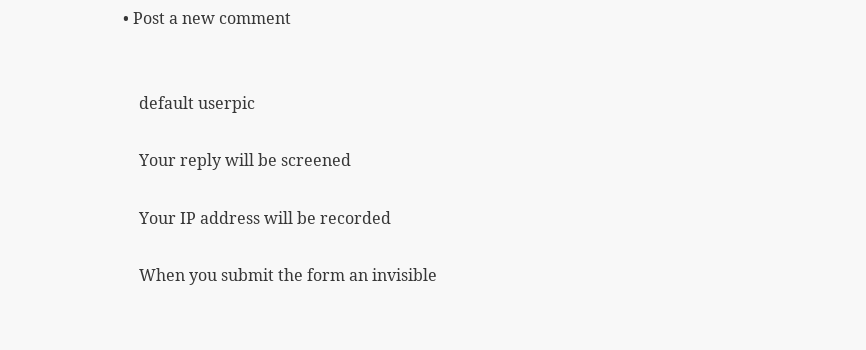• Post a new comment


    default userpic

    Your reply will be screened

    Your IP address will be recorded

    When you submit the form an invisible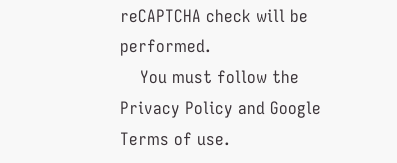reCAPTCHA check will be performed.
    You must follow the Privacy Policy and Google Terms of use.